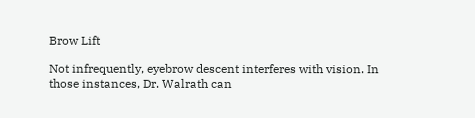Brow Lift

Not infrequently, eyebrow descent interferes with vision. In those instances, Dr. Walrath can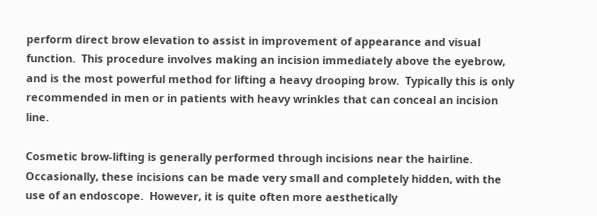perform direct brow elevation to assist in improvement of appearance and visual function.  This procedure involves making an incision immediately above the eyebrow, and is the most powerful method for lifting a heavy drooping brow.  Typically this is only recommended in men or in patients with heavy wrinkles that can conceal an incision line.

Cosmetic brow-lifting is generally performed through incisions near the hairline.  Occasionally, these incisions can be made very small and completely hidden, with the use of an endoscope.  However, it is quite often more aesthetically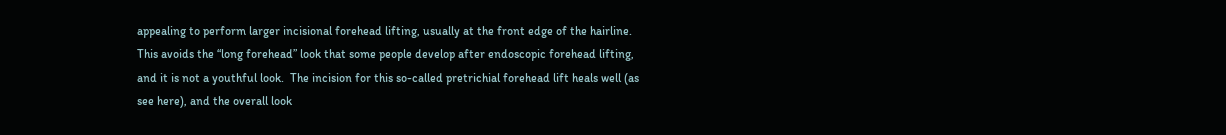appealing to perform larger incisional forehead lifting, usually at the front edge of the hairline.  This avoids the “long forehead” look that some people develop after endoscopic forehead lifting, and it is not a youthful look.  The incision for this so-called pretrichial forehead lift heals well (as see here), and the overall look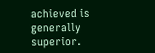achieved is generally superior.